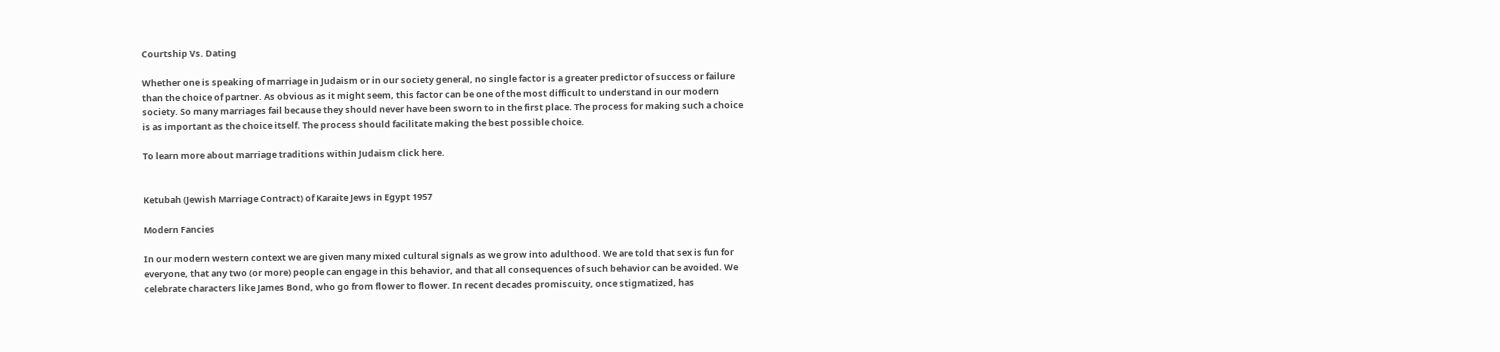Courtship Vs. Dating

Whether one is speaking of marriage in Judaism or in our society general, no single factor is a greater predictor of success or failure than the choice of partner. As obvious as it might seem, this factor can be one of the most difficult to understand in our modern society. So many marriages fail because they should never have been sworn to in the first place. The process for making such a choice is as important as the choice itself. The process should facilitate making the best possible choice.

To learn more about marriage traditions within Judaism click here.


Ketubah (Jewish Marriage Contract) of Karaite Jews in Egypt 1957

Modern Fancies

In our modern western context we are given many mixed cultural signals as we grow into adulthood. We are told that sex is fun for everyone, that any two (or more) people can engage in this behavior, and that all consequences of such behavior can be avoided. We celebrate characters like James Bond, who go from flower to flower. In recent decades promiscuity, once stigmatized, has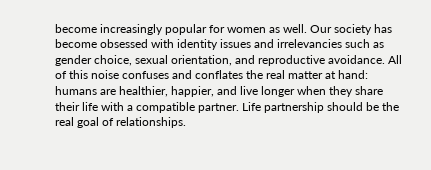become increasingly popular for women as well. Our society has become obsessed with identity issues and irrelevancies such as gender choice, sexual orientation, and reproductive avoidance. All of this noise confuses and conflates the real matter at hand: humans are healthier, happier, and live longer when they share their life with a compatible partner. Life partnership should be the real goal of relationships.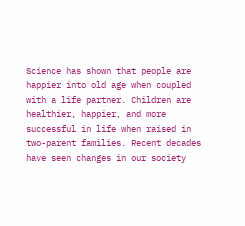Science has shown that people are happier into old age when coupled with a life partner. Children are healthier, happier, and more successful in life when raised in two-parent families. Recent decades have seen changes in our society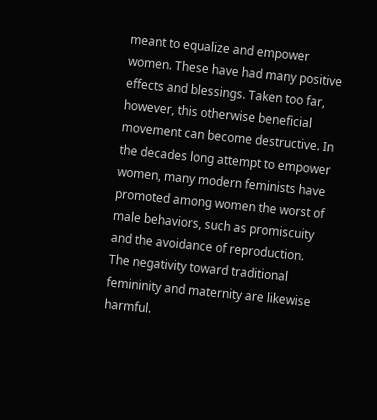meant to equalize and empower women. These have had many positive effects and blessings. Taken too far, however, this otherwise beneficial movement can become destructive. In the decades long attempt to empower women, many modern feminists have promoted among women the worst of male behaviors, such as promiscuity and the avoidance of reproduction. The negativity toward traditional femininity and maternity are likewise harmful.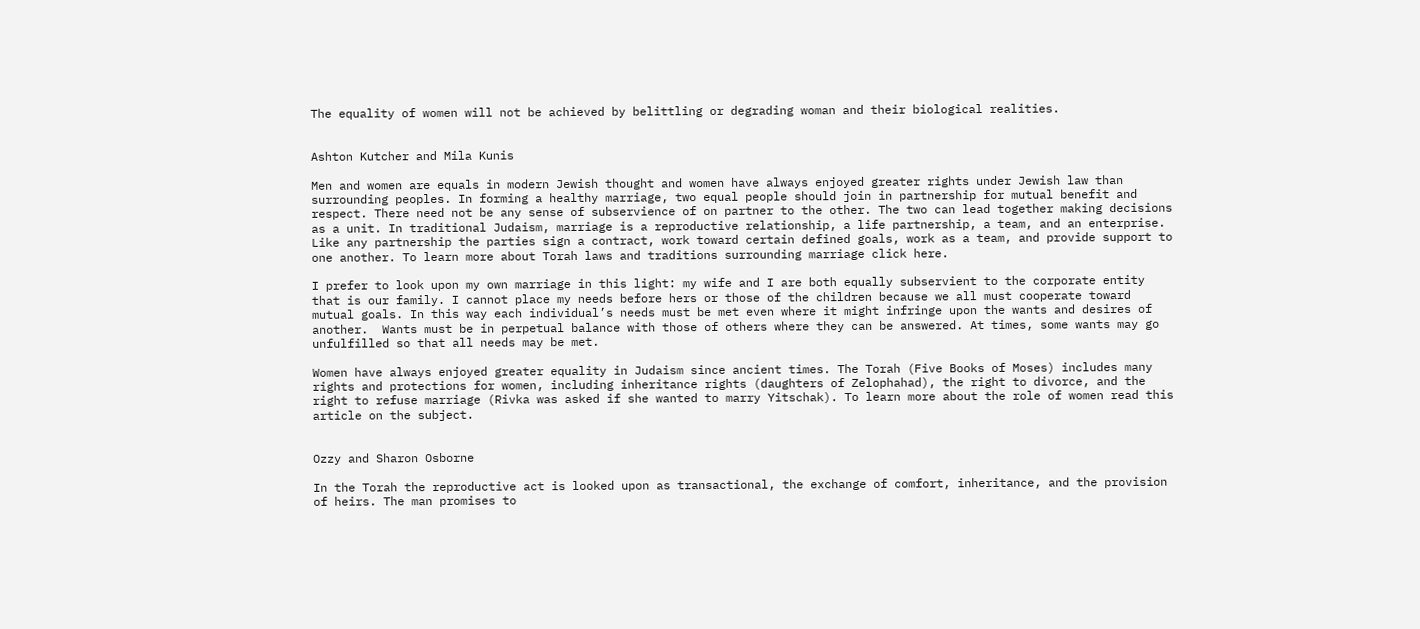The equality of women will not be achieved by belittling or degrading woman and their biological realities.


Ashton Kutcher and Mila Kunis

Men and women are equals in modern Jewish thought and women have always enjoyed greater rights under Jewish law than surrounding peoples. In forming a healthy marriage, two equal people should join in partnership for mutual benefit and respect. There need not be any sense of subservience of on partner to the other. The two can lead together making decisions as a unit. In traditional Judaism, marriage is a reproductive relationship, a life partnership, a team, and an enterprise. Like any partnership the parties sign a contract, work toward certain defined goals, work as a team, and provide support to one another. To learn more about Torah laws and traditions surrounding marriage click here.

I prefer to look upon my own marriage in this light: my wife and I are both equally subservient to the corporate entity that is our family. I cannot place my needs before hers or those of the children because we all must cooperate toward mutual goals. In this way each individual’s needs must be met even where it might infringe upon the wants and desires of another.  Wants must be in perpetual balance with those of others where they can be answered. At times, some wants may go unfulfilled so that all needs may be met.

Women have always enjoyed greater equality in Judaism since ancient times. The Torah (Five Books of Moses) includes many rights and protections for women, including inheritance rights (daughters of Zelophahad), the right to divorce, and the right to refuse marriage (Rivka was asked if she wanted to marry Yitschak). To learn more about the role of women read this article on the subject.


Ozzy and Sharon Osborne

In the Torah the reproductive act is looked upon as transactional, the exchange of comfort, inheritance, and the provision of heirs. The man promises to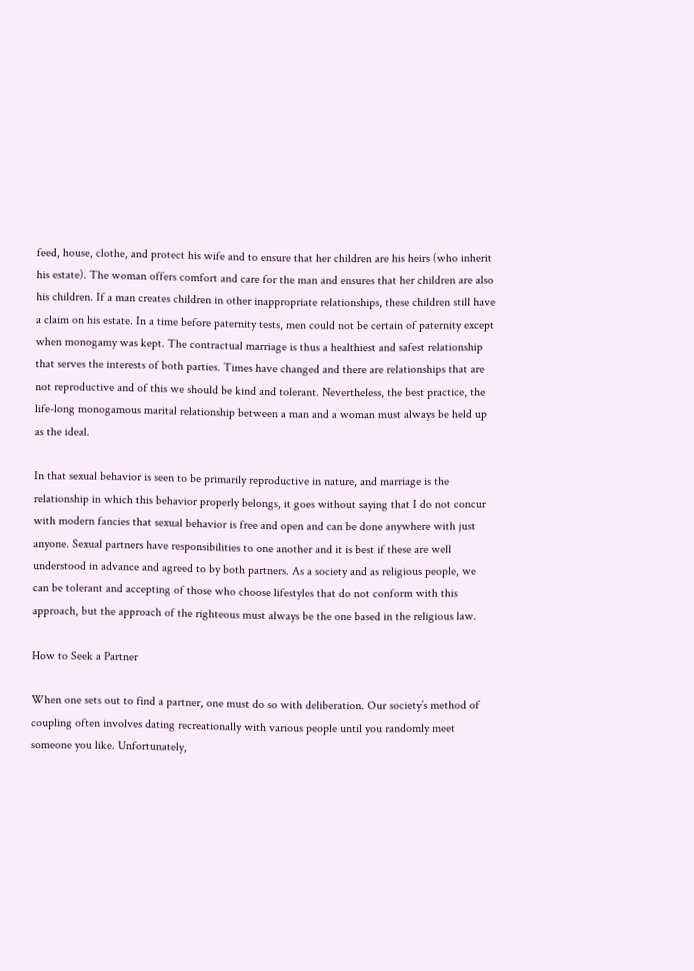feed, house, clothe, and protect his wife and to ensure that her children are his heirs (who inherit his estate). The woman offers comfort and care for the man and ensures that her children are also his children. If a man creates children in other inappropriate relationships, these children still have a claim on his estate. In a time before paternity tests, men could not be certain of paternity except when monogamy was kept. The contractual marriage is thus a healthiest and safest relationship that serves the interests of both parties. Times have changed and there are relationships that are not reproductive and of this we should be kind and tolerant. Nevertheless, the best practice, the life-long monogamous marital relationship between a man and a woman must always be held up as the ideal.

In that sexual behavior is seen to be primarily reproductive in nature, and marriage is the relationship in which this behavior properly belongs, it goes without saying that I do not concur with modern fancies that sexual behavior is free and open and can be done anywhere with just anyone. Sexual partners have responsibilities to one another and it is best if these are well understood in advance and agreed to by both partners. As a society and as religious people, we can be tolerant and accepting of those who choose lifestyles that do not conform with this approach, but the approach of the righteous must always be the one based in the religious law.

How to Seek a Partner

When one sets out to find a partner, one must do so with deliberation. Our society’s method of coupling often involves dating recreationally with various people until you randomly meet someone you like. Unfortunately,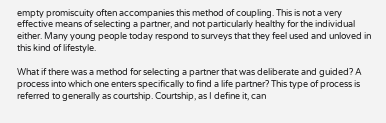empty promiscuity often accompanies this method of coupling. This is not a very effective means of selecting a partner, and not particularly healthy for the individual either. Many young people today respond to surveys that they feel used and unloved in this kind of lifestyle.

What if there was a method for selecting a partner that was deliberate and guided? A process into which one enters specifically to find a life partner? This type of process is referred to generally as courtship. Courtship, as I define it, can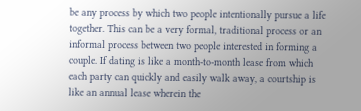be any process by which two people intentionally pursue a life together. This can be a very formal, traditional process or an informal process between two people interested in forming a couple. If dating is like a month-to-month lease from which each party can quickly and easily walk away, a courtship is like an annual lease wherein the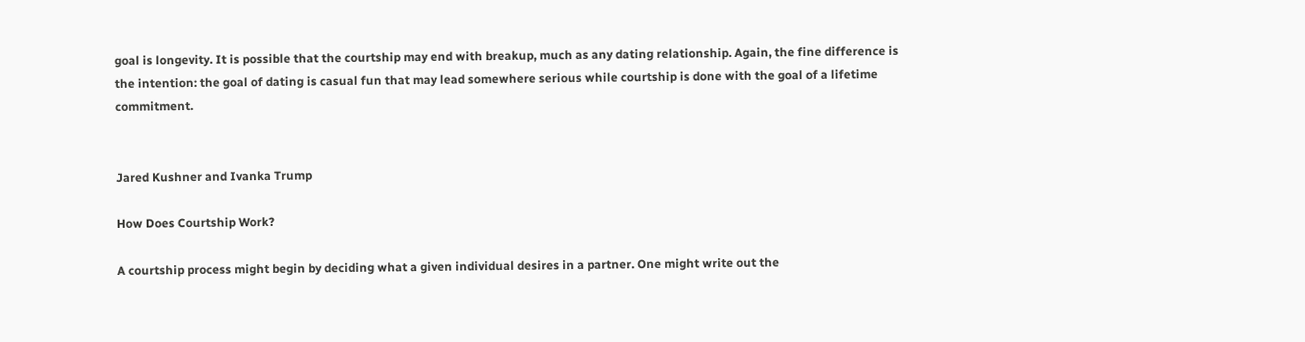goal is longevity. It is possible that the courtship may end with breakup, much as any dating relationship. Again, the fine difference is the intention: the goal of dating is casual fun that may lead somewhere serious while courtship is done with the goal of a lifetime commitment.


Jared Kushner and Ivanka Trump

How Does Courtship Work?

A courtship process might begin by deciding what a given individual desires in a partner. One might write out the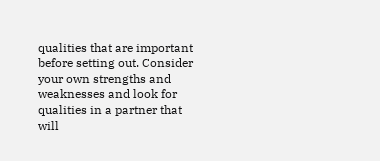qualities that are important before setting out. Consider your own strengths and weaknesses and look for qualities in a partner that will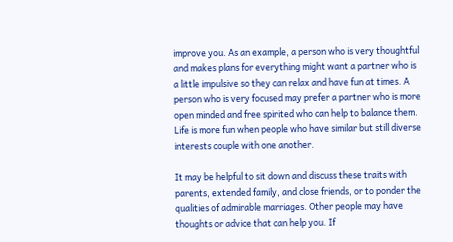improve you. As an example, a person who is very thoughtful and makes plans for everything might want a partner who is a little impulsive so they can relax and have fun at times. A person who is very focused may prefer a partner who is more open minded and free spirited who can help to balance them. Life is more fun when people who have similar but still diverse interests couple with one another.

It may be helpful to sit down and discuss these traits with parents, extended family, and close friends, or to ponder the qualities of admirable marriages. Other people may have thoughts or advice that can help you. If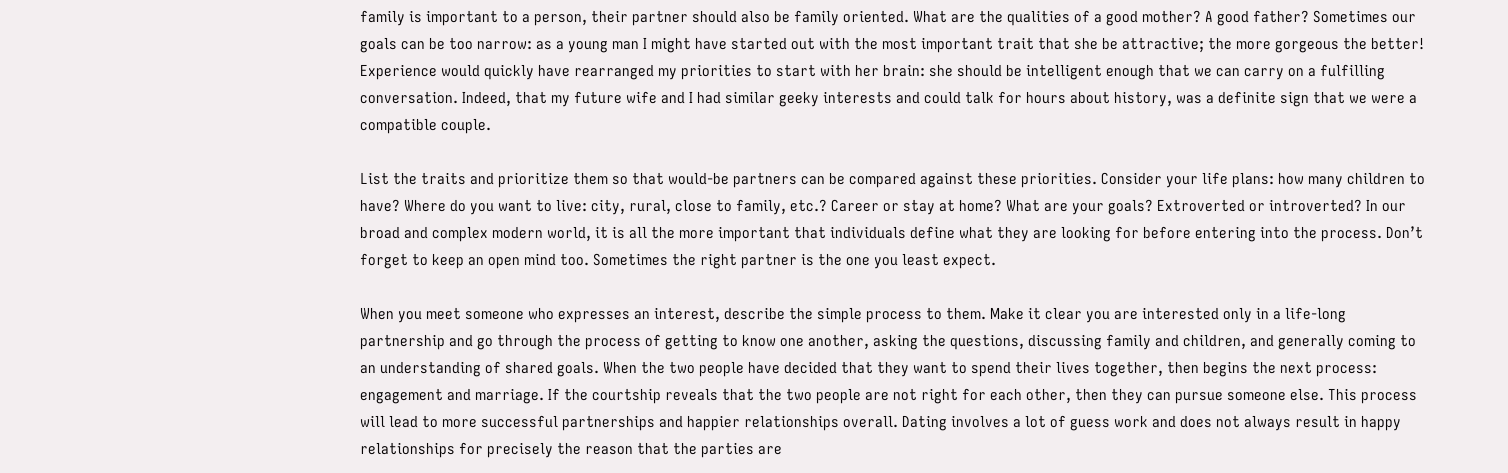family is important to a person, their partner should also be family oriented. What are the qualities of a good mother? A good father? Sometimes our goals can be too narrow: as a young man I might have started out with the most important trait that she be attractive; the more gorgeous the better! Experience would quickly have rearranged my priorities to start with her brain: she should be intelligent enough that we can carry on a fulfilling conversation. Indeed, that my future wife and I had similar geeky interests and could talk for hours about history, was a definite sign that we were a compatible couple.

List the traits and prioritize them so that would-be partners can be compared against these priorities. Consider your life plans: how many children to have? Where do you want to live: city, rural, close to family, etc.? Career or stay at home? What are your goals? Extroverted or introverted? In our broad and complex modern world, it is all the more important that individuals define what they are looking for before entering into the process. Don’t forget to keep an open mind too. Sometimes the right partner is the one you least expect.

When you meet someone who expresses an interest, describe the simple process to them. Make it clear you are interested only in a life-long partnership and go through the process of getting to know one another, asking the questions, discussing family and children, and generally coming to an understanding of shared goals. When the two people have decided that they want to spend their lives together, then begins the next process: engagement and marriage. If the courtship reveals that the two people are not right for each other, then they can pursue someone else. This process will lead to more successful partnerships and happier relationships overall. Dating involves a lot of guess work and does not always result in happy relationships for precisely the reason that the parties are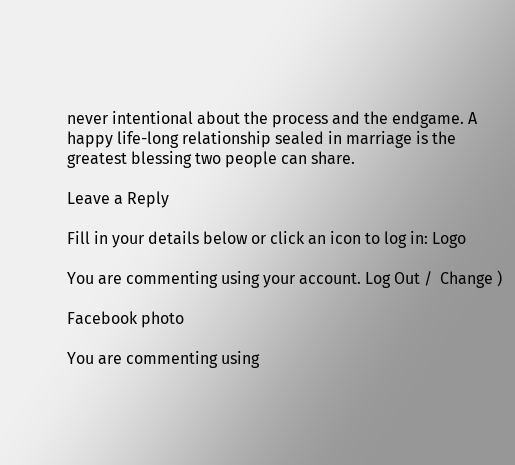never intentional about the process and the endgame. A happy life-long relationship sealed in marriage is the greatest blessing two people can share.

Leave a Reply

Fill in your details below or click an icon to log in: Logo

You are commenting using your account. Log Out /  Change )

Facebook photo

You are commenting using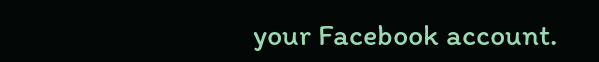your Facebook account.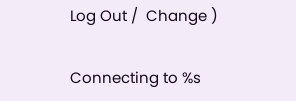Log Out /  Change )

Connecting to %s